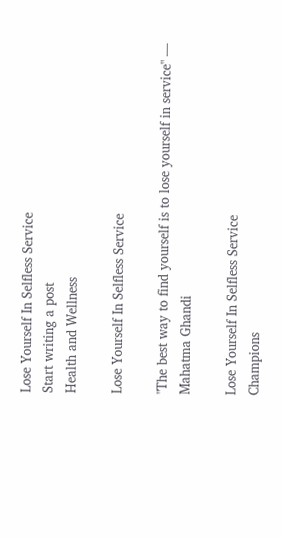Lose Yourself In Selfless Service
Start writing a post
Health and Wellness

Lose Yourself In Selfless Service

"The best way to find yourself is to lose yourself in service" — Mahatma Ghandi

Lose Yourself In Selfless Service
Champions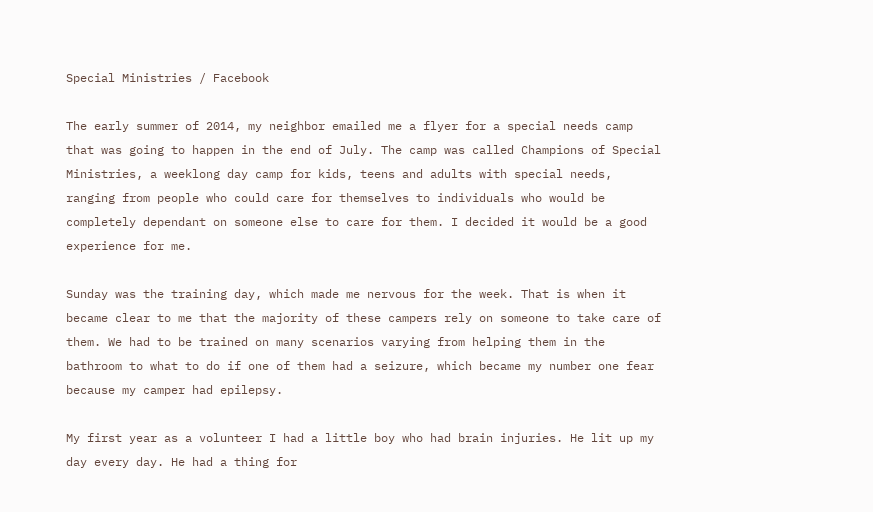Special Ministries / Facebook

The early summer of 2014, my neighbor emailed me a flyer for a special needs camp that was going to happen in the end of July. The camp was called Champions of Special Ministries, a weeklong day camp for kids, teens and adults with special needs, ranging from people who could care for themselves to individuals who would be completely dependant on someone else to care for them. I decided it would be a good experience for me.

Sunday was the training day, which made me nervous for the week. That is when it became clear to me that the majority of these campers rely on someone to take care of them. We had to be trained on many scenarios varying from helping them in the bathroom to what to do if one of them had a seizure, which became my number one fear because my camper had epilepsy.

My first year as a volunteer I had a little boy who had brain injuries. He lit up my day every day. He had a thing for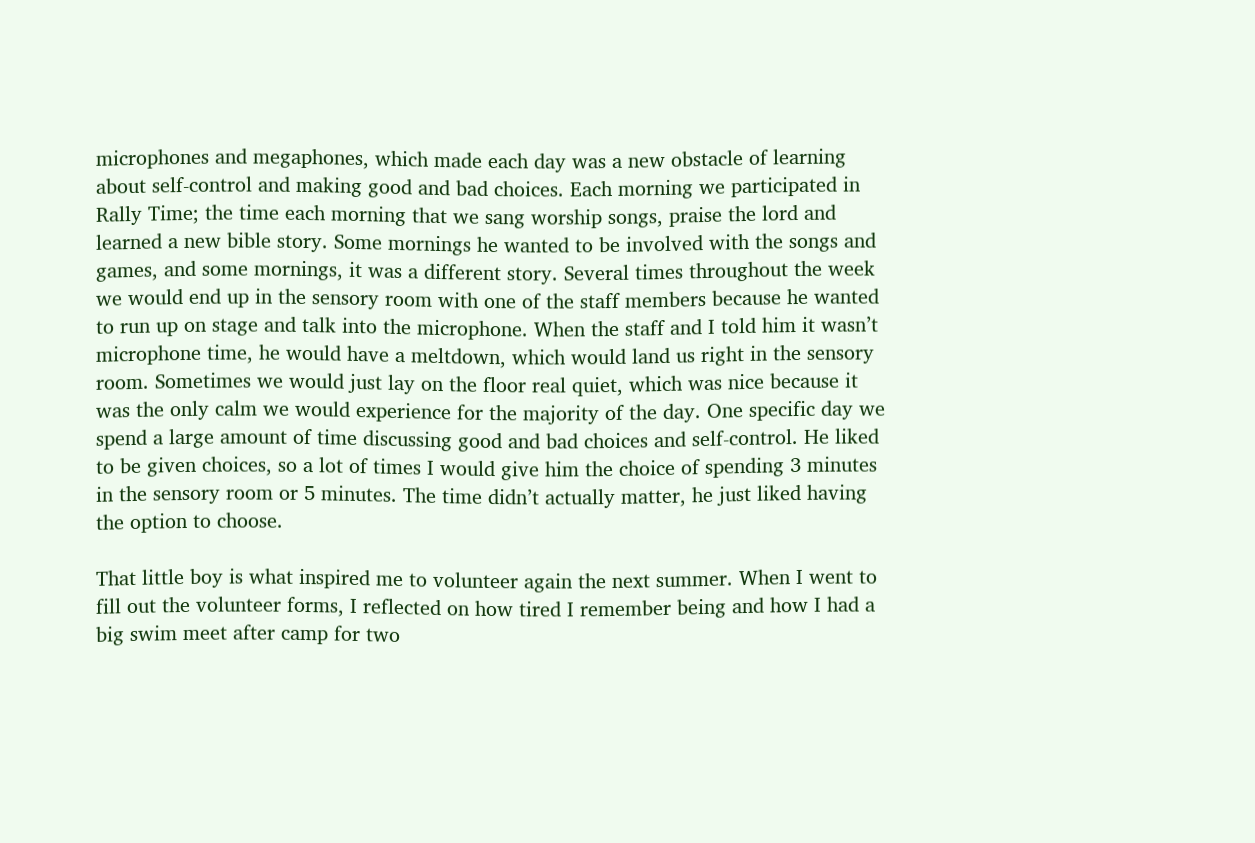microphones and megaphones, which made each day was a new obstacle of learning about self-control and making good and bad choices. Each morning we participated in Rally Time; the time each morning that we sang worship songs, praise the lord and learned a new bible story. Some mornings he wanted to be involved with the songs and games, and some mornings, it was a different story. Several times throughout the week we would end up in the sensory room with one of the staff members because he wanted to run up on stage and talk into the microphone. When the staff and I told him it wasn’t microphone time, he would have a meltdown, which would land us right in the sensory room. Sometimes we would just lay on the floor real quiet, which was nice because it was the only calm we would experience for the majority of the day. One specific day we spend a large amount of time discussing good and bad choices and self-control. He liked to be given choices, so a lot of times I would give him the choice of spending 3 minutes in the sensory room or 5 minutes. The time didn’t actually matter, he just liked having the option to choose.

That little boy is what inspired me to volunteer again the next summer. When I went to fill out the volunteer forms, I reflected on how tired I remember being and how I had a big swim meet after camp for two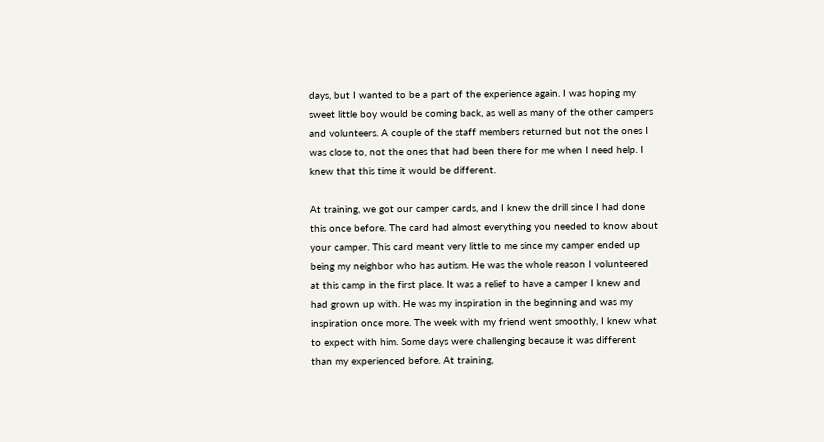days, but I wanted to be a part of the experience again. I was hoping my sweet little boy would be coming back, as well as many of the other campers and volunteers. A couple of the staff members returned but not the ones I was close to, not the ones that had been there for me when I need help. I knew that this time it would be different.

At training, we got our camper cards, and I knew the drill since I had done this once before. The card had almost everything you needed to know about your camper. This card meant very little to me since my camper ended up being my neighbor who has autism. He was the whole reason I volunteered at this camp in the first place. It was a relief to have a camper I knew and had grown up with. He was my inspiration in the beginning and was my inspiration once more. The week with my friend went smoothly, I knew what to expect with him. Some days were challenging because it was different than my experienced before. At training,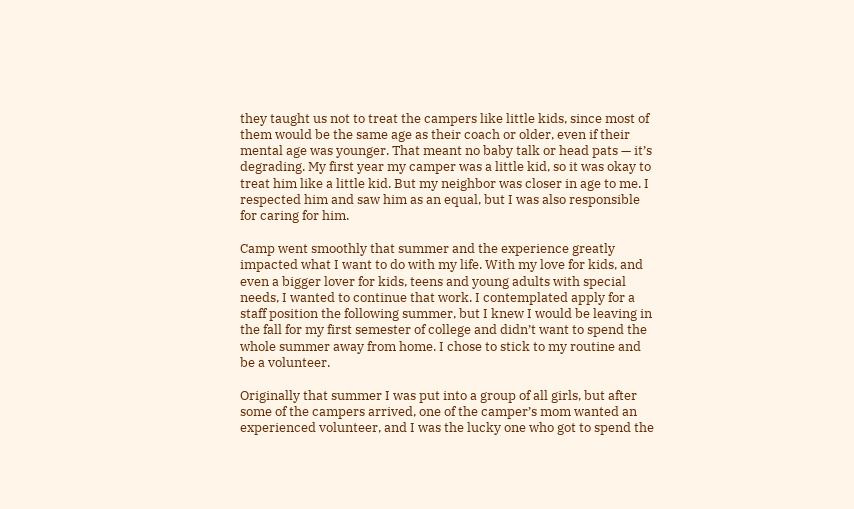they taught us not to treat the campers like little kids, since most of them would be the same age as their coach or older, even if their mental age was younger. That meant no baby talk or head pats — it’s degrading. My first year my camper was a little kid, so it was okay to treat him like a little kid. But my neighbor was closer in age to me. I respected him and saw him as an equal, but I was also responsible for caring for him.

Camp went smoothly that summer and the experience greatly impacted what I want to do with my life. With my love for kids, and even a bigger lover for kids, teens and young adults with special needs, I wanted to continue that work. I contemplated apply for a staff position the following summer, but I knew I would be leaving in the fall for my first semester of college and didn’t want to spend the whole summer away from home. I chose to stick to my routine and be a volunteer.

Originally that summer I was put into a group of all girls, but after some of the campers arrived, one of the camper’s mom wanted an experienced volunteer, and I was the lucky one who got to spend the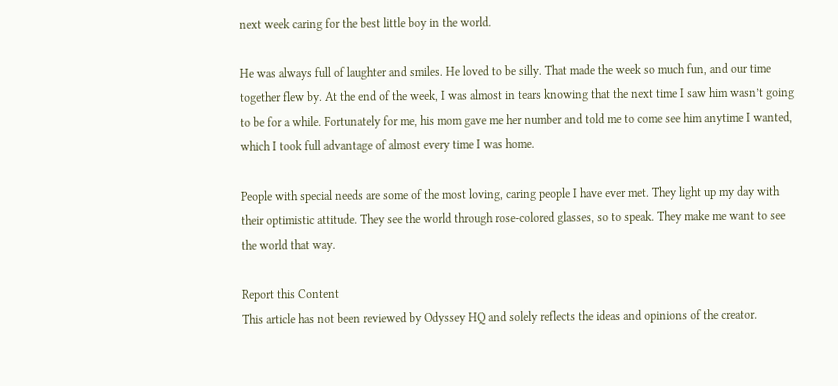next week caring for the best little boy in the world.

He was always full of laughter and smiles. He loved to be silly. That made the week so much fun, and our time together flew by. At the end of the week, I was almost in tears knowing that the next time I saw him wasn’t going to be for a while. Fortunately for me, his mom gave me her number and told me to come see him anytime I wanted, which I took full advantage of almost every time I was home.

People with special needs are some of the most loving, caring people I have ever met. They light up my day with their optimistic attitude. They see the world through rose-colored glasses, so to speak. They make me want to see the world that way.

Report this Content
This article has not been reviewed by Odyssey HQ and solely reflects the ideas and opinions of the creator.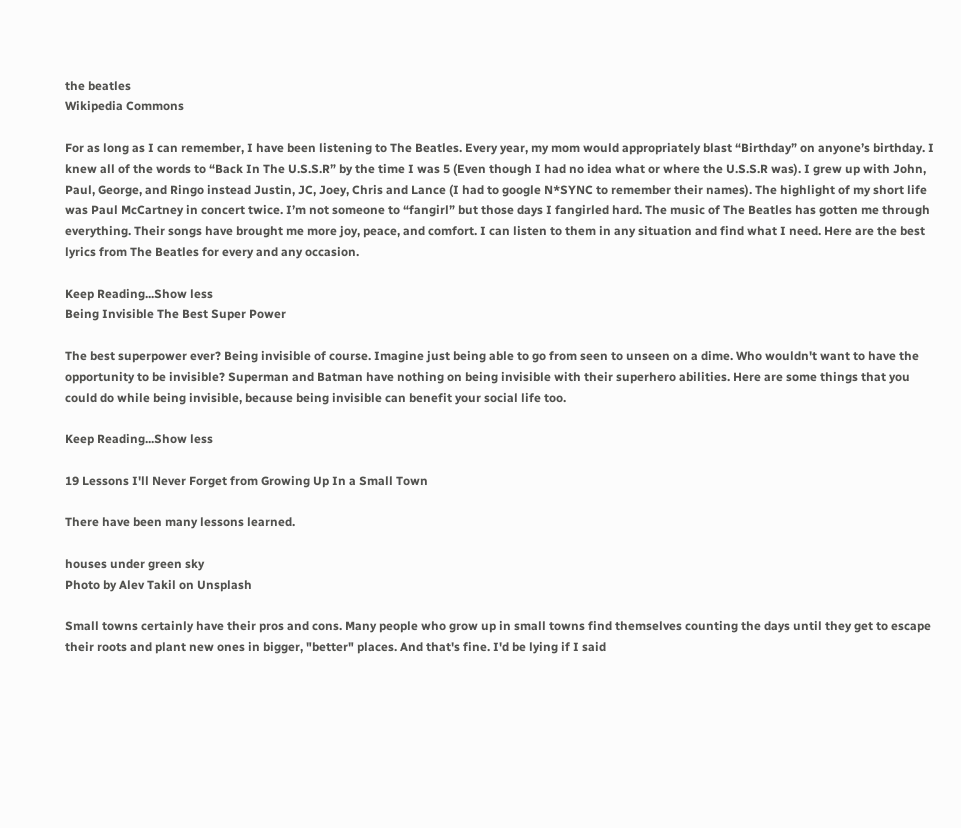the beatles
Wikipedia Commons

For as long as I can remember, I have been listening to The Beatles. Every year, my mom would appropriately blast “Birthday” on anyone’s birthday. I knew all of the words to “Back In The U.S.S.R” by the time I was 5 (Even though I had no idea what or where the U.S.S.R was). I grew up with John, Paul, George, and Ringo instead Justin, JC, Joey, Chris and Lance (I had to google N*SYNC to remember their names). The highlight of my short life was Paul McCartney in concert twice. I’m not someone to “fangirl” but those days I fangirled hard. The music of The Beatles has gotten me through everything. Their songs have brought me more joy, peace, and comfort. I can listen to them in any situation and find what I need. Here are the best lyrics from The Beatles for every and any occasion.

Keep Reading...Show less
Being Invisible The Best Super Power

The best superpower ever? Being invisible of course. Imagine just being able to go from seen to unseen on a dime. Who wouldn't want to have the opportunity to be invisible? Superman and Batman have nothing on being invisible with their superhero abilities. Here are some things that you could do while being invisible, because being invisible can benefit your social life too.

Keep Reading...Show less

19 Lessons I'll Never Forget from Growing Up In a Small Town

There have been many lessons learned.

houses under green sky
Photo by Alev Takil on Unsplash

Small towns certainly have their pros and cons. Many people who grow up in small towns find themselves counting the days until they get to escape their roots and plant new ones in bigger, "better" places. And that's fine. I'd be lying if I said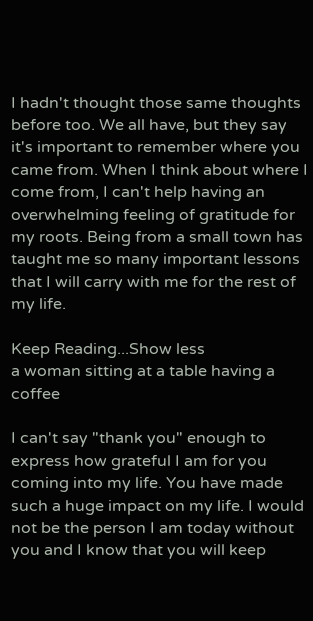I hadn't thought those same thoughts before too. We all have, but they say it's important to remember where you came from. When I think about where I come from, I can't help having an overwhelming feeling of gratitude for my roots. Being from a small town has taught me so many important lessons that I will carry with me for the rest of my life.

Keep Reading...Show less
a woman sitting at a table having a coffee

I can't say "thank you" enough to express how grateful I am for you coming into my life. You have made such a huge impact on my life. I would not be the person I am today without you and I know that you will keep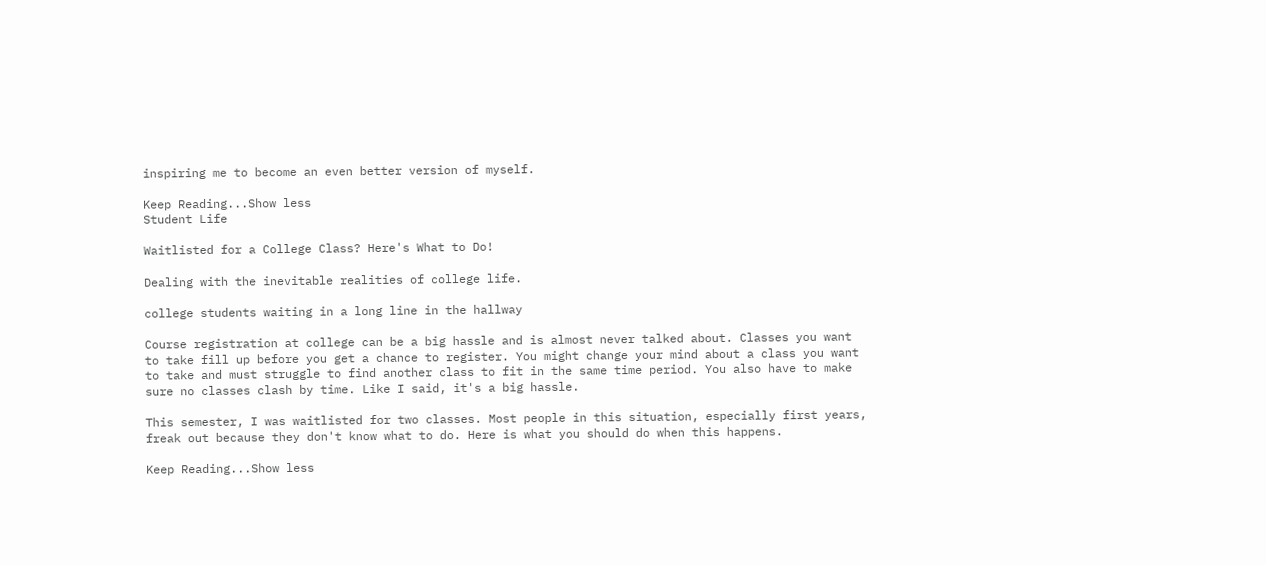inspiring me to become an even better version of myself.

Keep Reading...Show less
Student Life

Waitlisted for a College Class? Here's What to Do!

Dealing with the inevitable realities of college life.

college students waiting in a long line in the hallway

Course registration at college can be a big hassle and is almost never talked about. Classes you want to take fill up before you get a chance to register. You might change your mind about a class you want to take and must struggle to find another class to fit in the same time period. You also have to make sure no classes clash by time. Like I said, it's a big hassle.

This semester, I was waitlisted for two classes. Most people in this situation, especially first years, freak out because they don't know what to do. Here is what you should do when this happens.

Keep Reading...Show less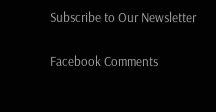Subscribe to Our Newsletter

Facebook Comments